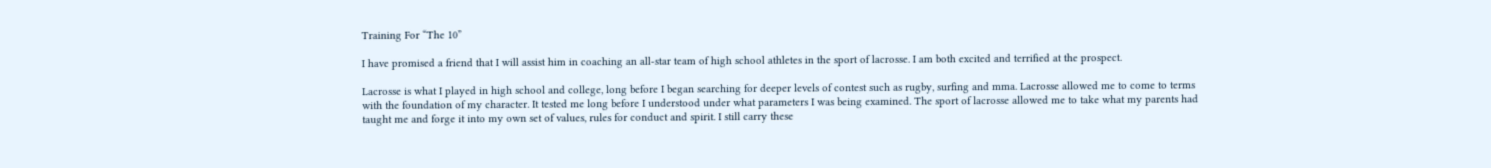Training For “The 10”

I have promised a friend that I will assist him in coaching an all-star team of high school athletes in the sport of lacrosse. I am both excited and terrified at the prospect.

Lacrosse is what I played in high school and college, long before I began searching for deeper levels of contest such as rugby, surfing and mma. Lacrosse allowed me to come to terms with the foundation of my character. It tested me long before I understood under what parameters I was being examined. The sport of lacrosse allowed me to take what my parents had taught me and forge it into my own set of values, rules for conduct and spirit. I still carry these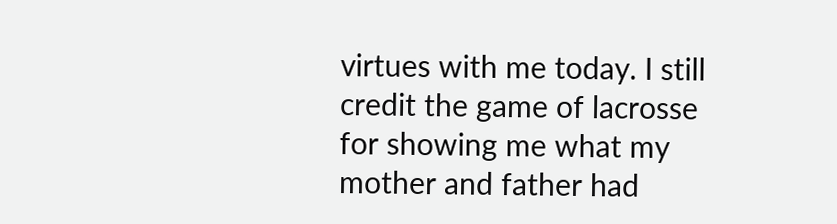virtues with me today. I still credit the game of lacrosse for showing me what my mother and father had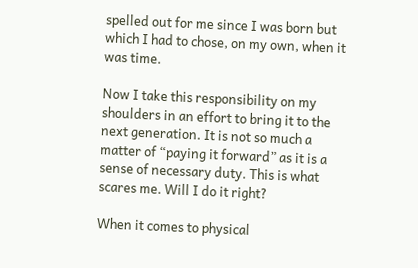spelled out for me since I was born but which I had to chose, on my own, when it was time.

Now I take this responsibility on my shoulders in an effort to bring it to the next generation. It is not so much a matter of “paying it forward” as it is a sense of necessary duty. This is what scares me. Will I do it right?

When it comes to physical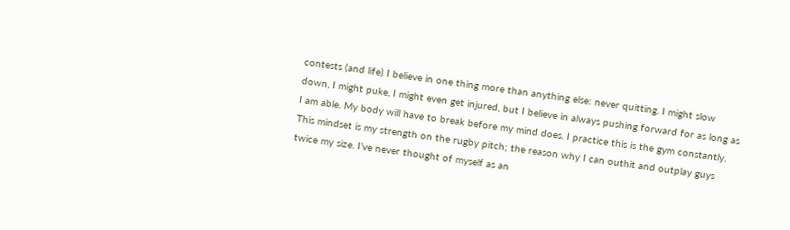contests (and life) I believe in one thing more than anything else: never quitting. I might slow down, I might puke, I might even get injured, but I believe in always pushing forward for as long as I am able. My body will have to break before my mind does. I practice this is the gym constantly. This mindset is my strength on the rugby pitch; the reason why I can outhit and outplay guys twice my size. I’ve never thought of myself as an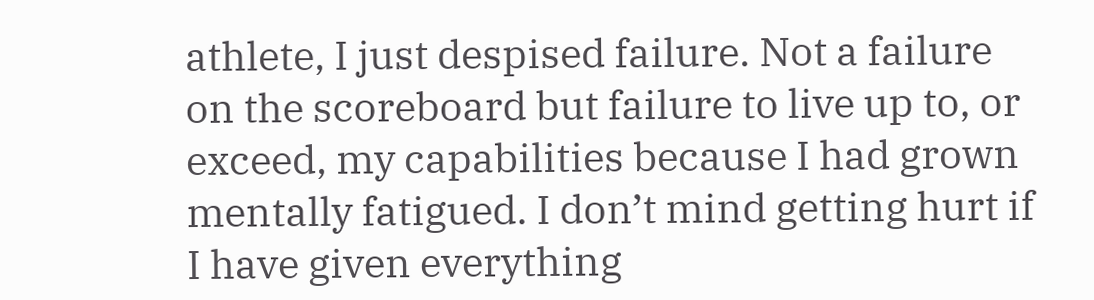athlete, I just despised failure. Not a failure on the scoreboard but failure to live up to, or exceed, my capabilities because I had grown mentally fatigued. I don’t mind getting hurt if I have given everything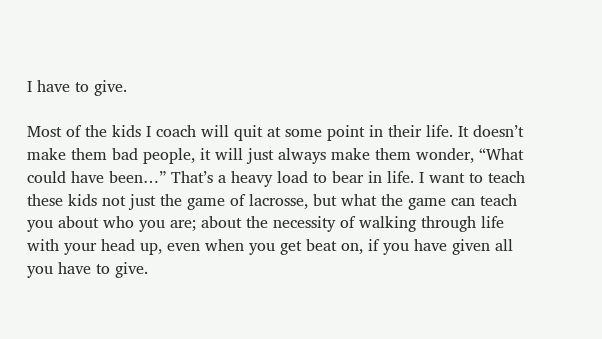I have to give.

Most of the kids I coach will quit at some point in their life. It doesn’t make them bad people, it will just always make them wonder, “What could have been…” That’s a heavy load to bear in life. I want to teach these kids not just the game of lacrosse, but what the game can teach you about who you are; about the necessity of walking through life with your head up, even when you get beat on, if you have given all you have to give.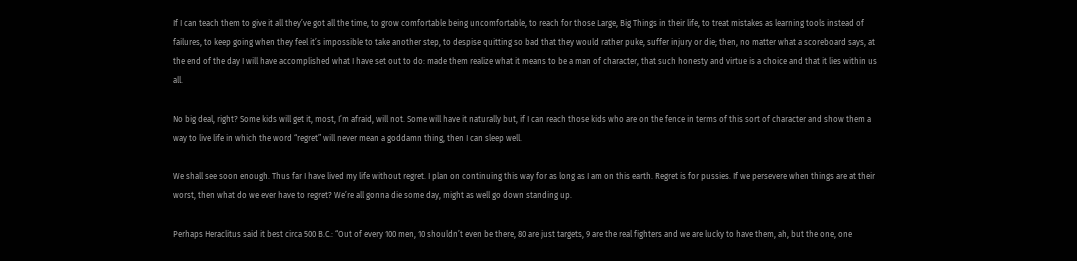If I can teach them to give it all they’ve got all the time, to grow comfortable being uncomfortable, to reach for those Large, Big Things in their life, to treat mistakes as learning tools instead of failures, to keep going when they feel it’s impossible to take another step, to despise quitting so bad that they would rather puke, suffer injury or die; then, no matter what a scoreboard says, at the end of the day I will have accomplished what I have set out to do: made them realize what it means to be a man of character, that such honesty and virtue is a choice and that it lies within us all.

No big deal, right? Some kids will get it, most, I’m afraid, will not. Some will have it naturally but, if I can reach those kids who are on the fence in terms of this sort of character and show them a way to live life in which the word “regret” will never mean a goddamn thing, then I can sleep well.

We shall see soon enough. Thus far I have lived my life without regret. I plan on continuing this way for as long as I am on this earth. Regret is for pussies. If we persevere when things are at their worst, then what do we ever have to regret? We’re all gonna die some day, might as well go down standing up.

Perhaps Heraclitus said it best circa 500 B.C.: “Out of every 100 men, 10 shouldn’t even be there, 80 are just targets, 9 are the real fighters and we are lucky to have them, ah, but the one, one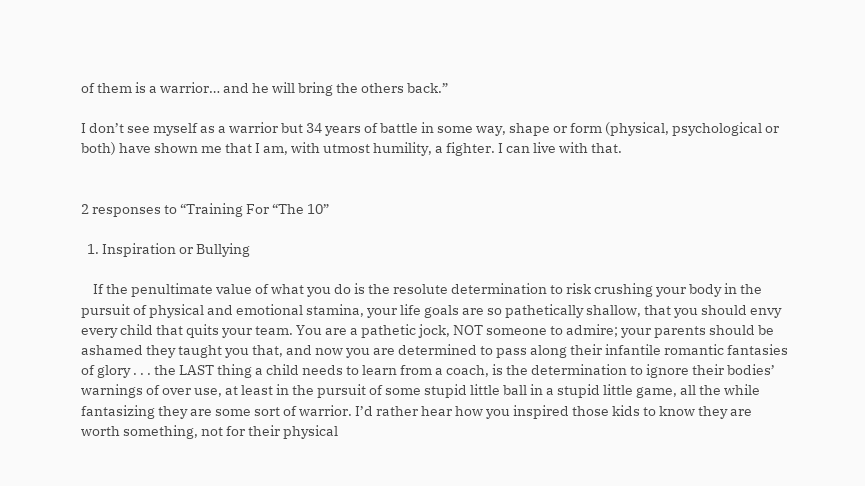of them is a warrior… and he will bring the others back.”

I don’t see myself as a warrior but 34 years of battle in some way, shape or form (physical, psychological or both) have shown me that I am, with utmost humility, a fighter. I can live with that.


2 responses to “Training For “The 10”

  1. Inspiration or Bullying

    If the penultimate value of what you do is the resolute determination to risk crushing your body in the pursuit of physical and emotional stamina, your life goals are so pathetically shallow, that you should envy every child that quits your team. You are a pathetic jock, NOT someone to admire; your parents should be ashamed they taught you that, and now you are determined to pass along their infantile romantic fantasies of glory . . . the LAST thing a child needs to learn from a coach, is the determination to ignore their bodies’ warnings of over use, at least in the pursuit of some stupid little ball in a stupid little game, all the while fantasizing they are some sort of warrior. I’d rather hear how you inspired those kids to know they are worth something, not for their physical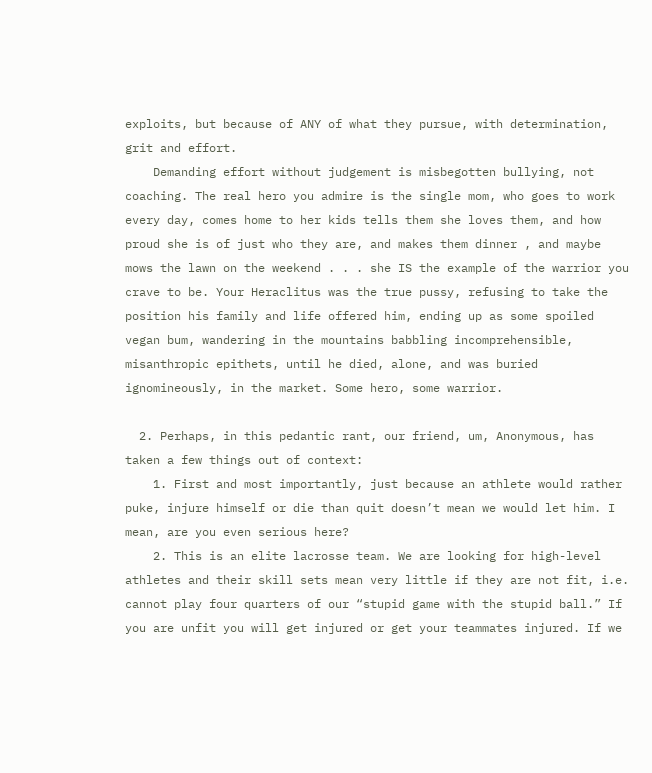exploits, but because of ANY of what they pursue, with determination, grit and effort.
    Demanding effort without judgement is misbegotten bullying, not coaching. The real hero you admire is the single mom, who goes to work every day, comes home to her kids tells them she loves them, and how proud she is of just who they are, and makes them dinner , and maybe mows the lawn on the weekend . . . she IS the example of the warrior you crave to be. Your Heraclitus was the true pussy, refusing to take the position his family and life offered him, ending up as some spoiled vegan bum, wandering in the mountains babbling incomprehensible, misanthropic epithets, until he died, alone, and was buried ignomineously, in the market. Some hero, some warrior.

  2. Perhaps, in this pedantic rant, our friend, um, Anonymous, has taken a few things out of context:
    1. First and most importantly, just because an athlete would rather puke, injure himself or die than quit doesn’t mean we would let him. I mean, are you even serious here?
    2. This is an elite lacrosse team. We are looking for high-level athletes and their skill sets mean very little if they are not fit, i.e. cannot play four quarters of our “stupid game with the stupid ball.” If you are unfit you will get injured or get your teammates injured. If we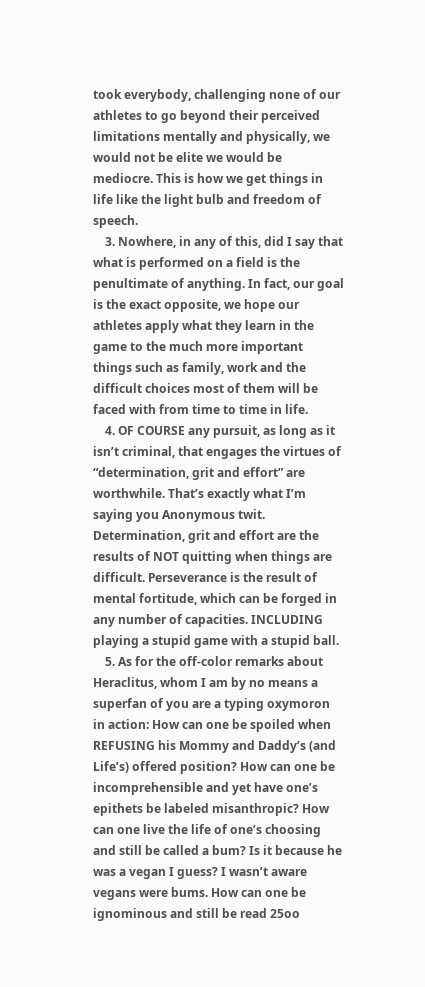took everybody, challenging none of our athletes to go beyond their perceived limitations mentally and physically, we would not be elite we would be mediocre. This is how we get things in life like the light bulb and freedom of speech.
    3. Nowhere, in any of this, did I say that what is performed on a field is the penultimate of anything. In fact, our goal is the exact opposite, we hope our athletes apply what they learn in the game to the much more important things such as family, work and the difficult choices most of them will be faced with from time to time in life.
    4. OF COURSE any pursuit, as long as it isn’t criminal, that engages the virtues of “determination, grit and effort” are worthwhile. That’s exactly what I’m saying you Anonymous twit. Determination, grit and effort are the results of NOT quitting when things are difficult. Perseverance is the result of mental fortitude, which can be forged in any number of capacities. INCLUDING playing a stupid game with a stupid ball.
    5. As for the off-color remarks about Heraclitus, whom I am by no means a superfan of you are a typing oxymoron in action: How can one be spoiled when REFUSING his Mommy and Daddy’s (and Life’s) offered position? How can one be incomprehensible and yet have one’s epithets be labeled misanthropic? How can one live the life of one’s choosing and still be called a bum? Is it because he was a vegan I guess? I wasn’t aware vegans were bums. How can one be ignominous and still be read 25oo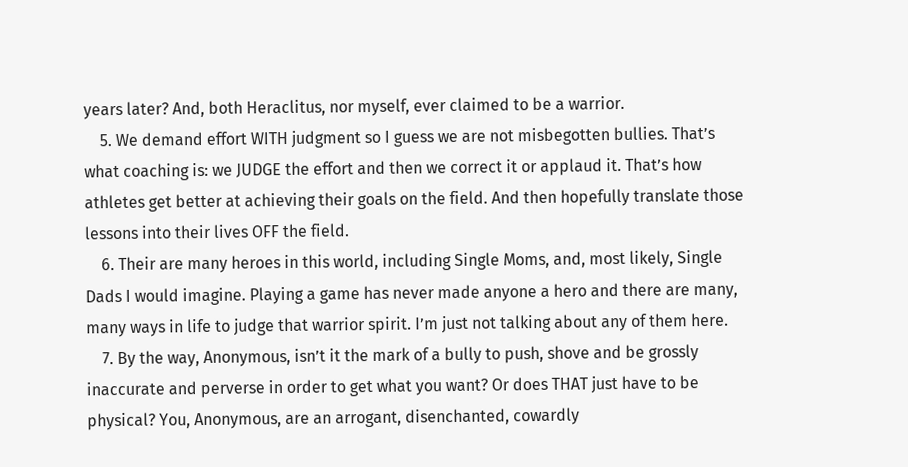years later? And, both Heraclitus, nor myself, ever claimed to be a warrior.
    5. We demand effort WITH judgment so I guess we are not misbegotten bullies. That’s what coaching is: we JUDGE the effort and then we correct it or applaud it. That’s how athletes get better at achieving their goals on the field. And then hopefully translate those lessons into their lives OFF the field.
    6. Their are many heroes in this world, including Single Moms, and, most likely, Single Dads I would imagine. Playing a game has never made anyone a hero and there are many, many ways in life to judge that warrior spirit. I’m just not talking about any of them here.
    7. By the way, Anonymous, isn’t it the mark of a bully to push, shove and be grossly inaccurate and perverse in order to get what you want? Or does THAT just have to be physical? You, Anonymous, are an arrogant, disenchanted, cowardly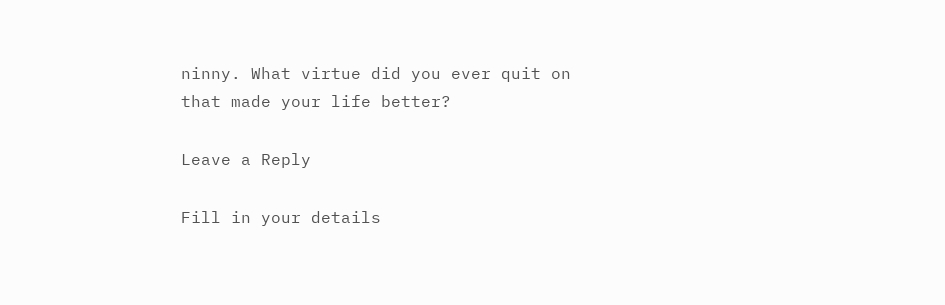ninny. What virtue did you ever quit on that made your life better?

Leave a Reply

Fill in your details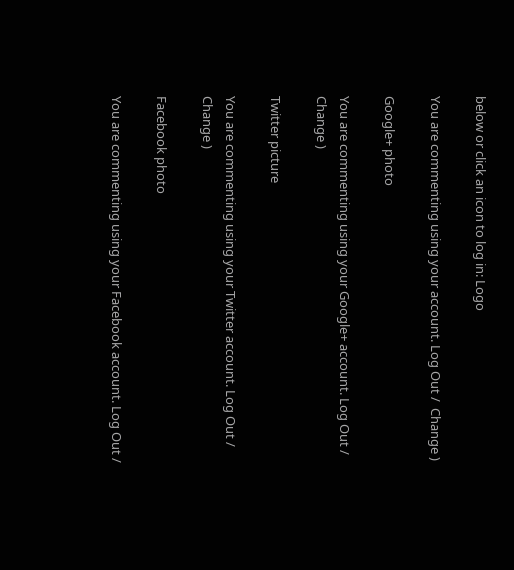below or click an icon to log in: Logo

You are commenting using your account. Log Out /  Change )

Google+ photo

You are commenting using your Google+ account. Log Out /  Change )

Twitter picture

You are commenting using your Twitter account. Log Out /  Change )

Facebook photo

You are commenting using your Facebook account. Log Out /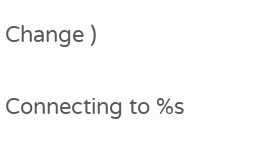Change )

Connecting to %s